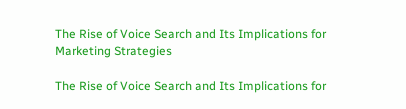The Rise of Voice Search and Its Implications for Marketing Strategies

The Rise of Voice Search and Its Implications for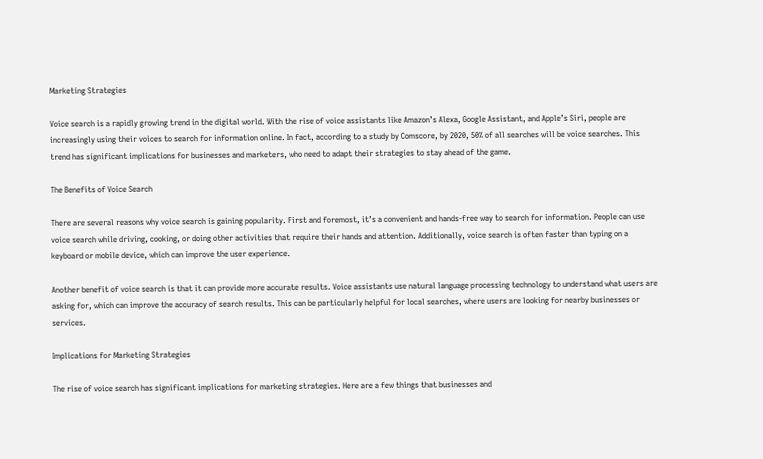Marketing Strategies

Voice search is a rapidly growing trend in the digital world. With the rise of voice assistants like Amazon’s Alexa, Google Assistant, and Apple’s Siri, people are increasingly using their voices to search for information online. In fact, according to a study by Comscore, by 2020, 50% of all searches will be voice searches. This trend has significant implications for businesses and marketers, who need to adapt their strategies to stay ahead of the game.

The Benefits of Voice Search

There are several reasons why voice search is gaining popularity. First and foremost, it’s a convenient and hands-free way to search for information. People can use voice search while driving, cooking, or doing other activities that require their hands and attention. Additionally, voice search is often faster than typing on a keyboard or mobile device, which can improve the user experience.

Another benefit of voice search is that it can provide more accurate results. Voice assistants use natural language processing technology to understand what users are asking for, which can improve the accuracy of search results. This can be particularly helpful for local searches, where users are looking for nearby businesses or services.

Implications for Marketing Strategies

The rise of voice search has significant implications for marketing strategies. Here are a few things that businesses and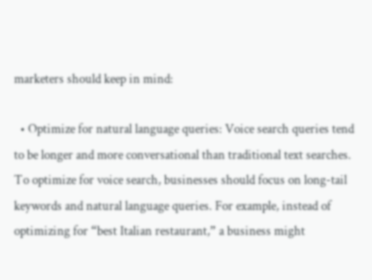marketers should keep in mind:

  • Optimize for natural language queries: Voice search queries tend to be longer and more conversational than traditional text searches. To optimize for voice search, businesses should focus on long-tail keywords and natural language queries. For example, instead of optimizing for “best Italian restaurant,” a business might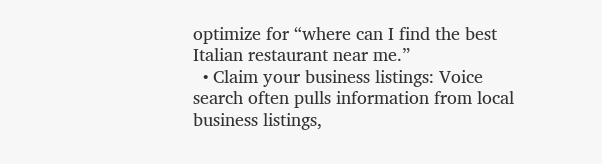optimize for “where can I find the best Italian restaurant near me.”
  • Claim your business listings: Voice search often pulls information from local business listings,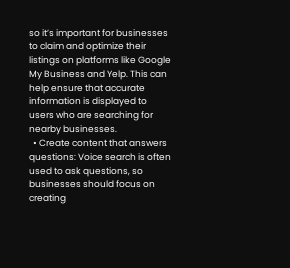so it’s important for businesses to claim and optimize their listings on platforms like Google My Business and Yelp. This can help ensure that accurate information is displayed to users who are searching for nearby businesses.
  • Create content that answers questions: Voice search is often used to ask questions, so businesses should focus on creating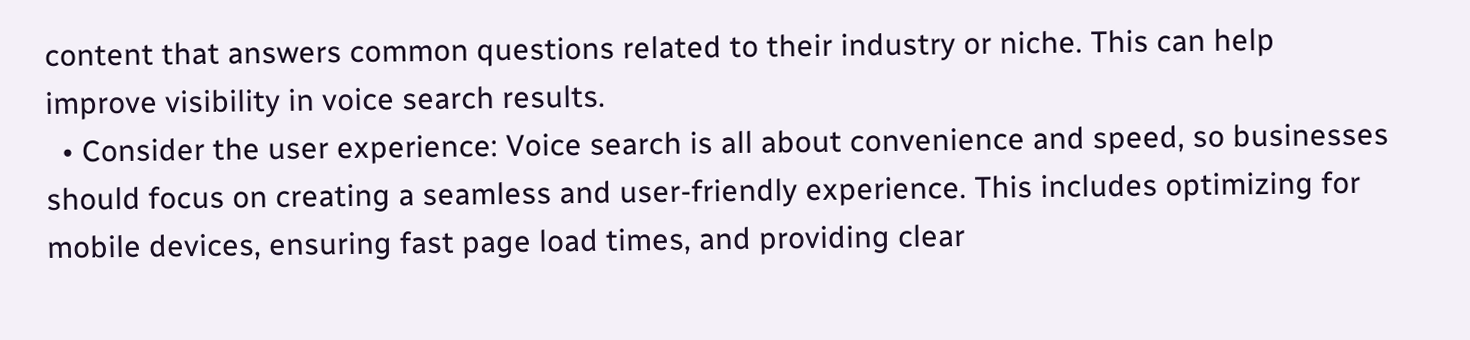content that answers common questions related to their industry or niche. This can help improve visibility in voice search results.
  • Consider the user experience: Voice search is all about convenience and speed, so businesses should focus on creating a seamless and user-friendly experience. This includes optimizing for mobile devices, ensuring fast page load times, and providing clear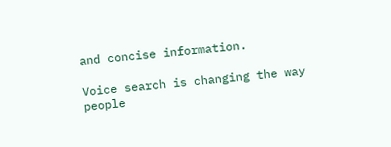and concise information.

Voice search is changing the way people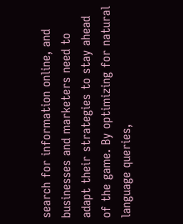search for information online, and businesses and marketers need to adapt their strategies to stay ahead of the game. By optimizing for natural language queries,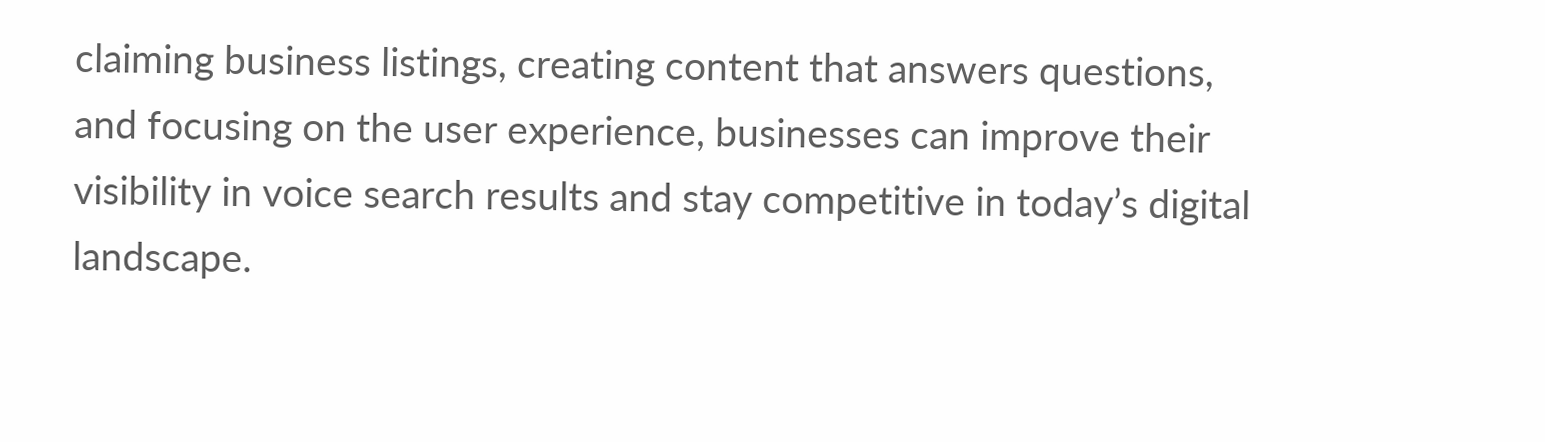claiming business listings, creating content that answers questions, and focusing on the user experience, businesses can improve their visibility in voice search results and stay competitive in today’s digital landscape.